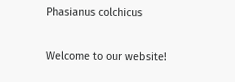Phasianus colchicus

Welcome to our website!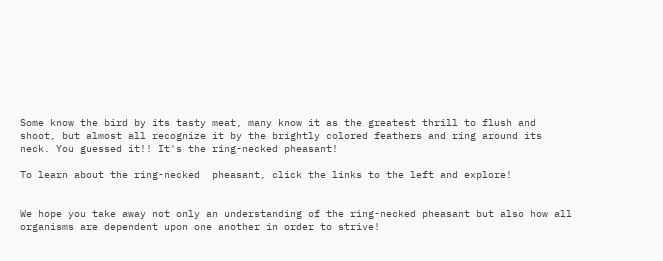Some know the bird by its tasty meat, many know it as the greatest thrill to flush and shoot, but almost all recognize it by the brightly colored feathers and ring around its neck. You guessed it!! It's the ring-necked pheasant!

To learn about the ring-necked  pheasant, click the links to the left and explore!


We hope you take away not only an understanding of the ring-necked pheasant but also how all organisms are dependent upon one another in order to strive!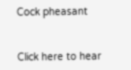Cock pheasant


Click here to hear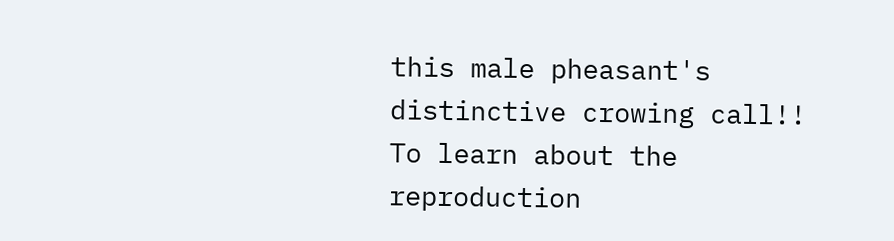this male pheasant's distinctive crowing call!! To learn about the reproduction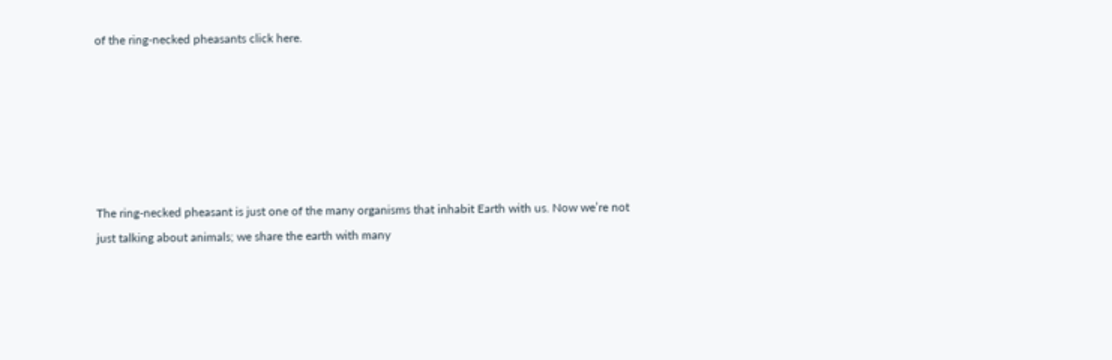of the ring-necked pheasants click here.






The ring-necked pheasant is just one of the many organisms that inhabit Earth with us. Now we’re not just talking about animals; we share the earth with many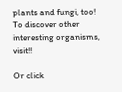plants and fungi, too! To discover other interesting organisms, visit!!

Or click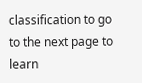classification to go to the next page to learn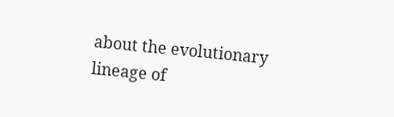about the evolutionary lineage of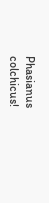Phasianus colchicus!